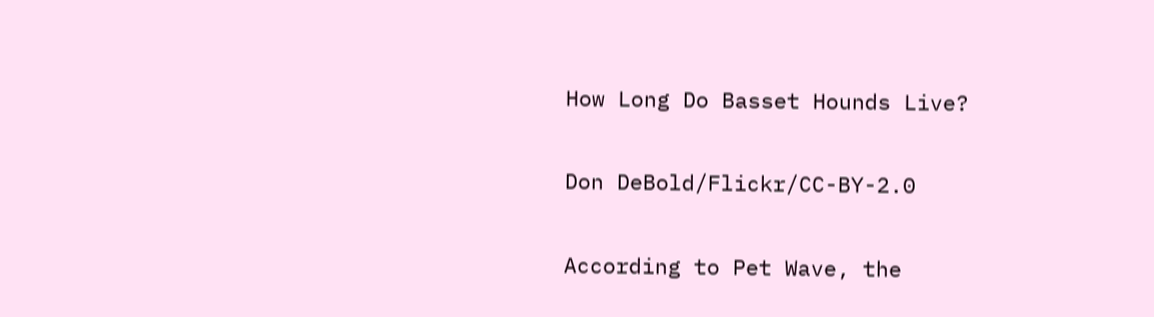How Long Do Basset Hounds Live?

Don DeBold/Flickr/CC-BY-2.0

According to Pet Wave, the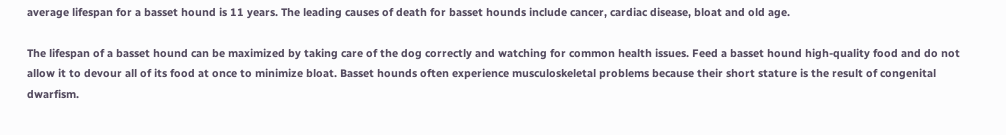average lifespan for a basset hound is 11 years. The leading causes of death for basset hounds include cancer, cardiac disease, bloat and old age.

The lifespan of a basset hound can be maximized by taking care of the dog correctly and watching for common health issues. Feed a basset hound high-quality food and do not allow it to devour all of its food at once to minimize bloat. Basset hounds often experience musculoskeletal problems because their short stature is the result of congenital dwarfism.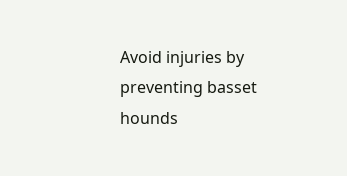Avoid injuries by preventing basset hounds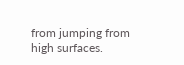from jumping from high surfaces.